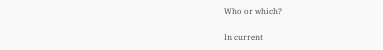Who or which?

In current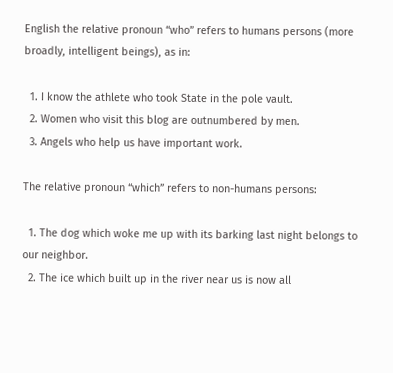English the relative pronoun “who” refers to humans persons (more broadly, intelligent beings), as in:

  1. I know the athlete who took State in the pole vault.
  2. Women who visit this blog are outnumbered by men.
  3. Angels who help us have important work.

The relative pronoun “which” refers to non-humans persons:

  1. The dog which woke me up with its barking last night belongs to our neighbor.
  2. The ice which built up in the river near us is now all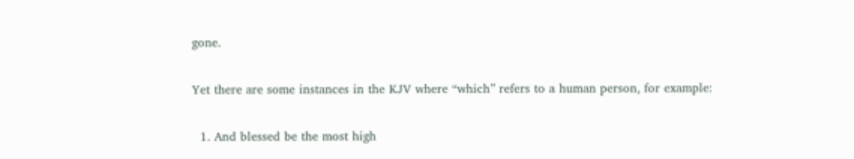gone.

Yet there are some instances in the KJV where “which” refers to a human person, for example:

  1. And blessed be the most high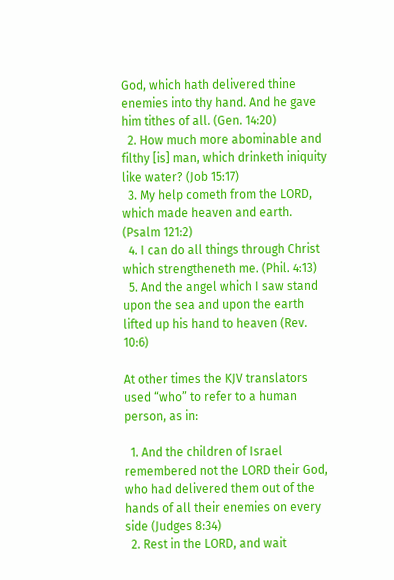God, which hath delivered thine enemies into thy hand. And he gave him tithes of all. (Gen. 14:20)
  2. How much more abominable and filthy [is] man, which drinketh iniquity like water? (Job 15:17)
  3. My help cometh from the LORD, which made heaven and earth. (Psalm 121:2)
  4. I can do all things through Christ which strengtheneth me. (Phil. 4:13)
  5. And the angel which I saw stand upon the sea and upon the earth lifted up his hand to heaven (Rev. 10:6)

At other times the KJV translators used “who” to refer to a human person, as in:

  1. And the children of Israel remembered not the LORD their God, who had delivered them out of the hands of all their enemies on every side (Judges 8:34)
  2. Rest in the LORD, and wait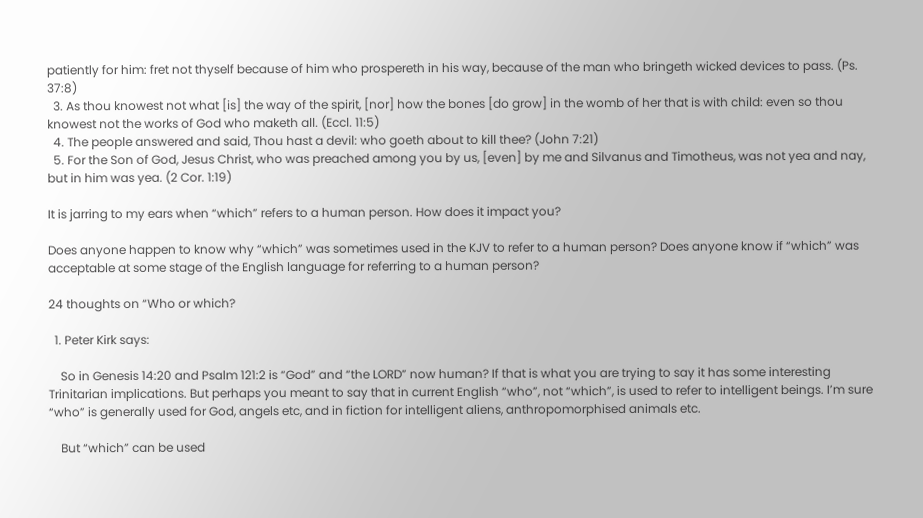patiently for him: fret not thyself because of him who prospereth in his way, because of the man who bringeth wicked devices to pass. (Ps. 37:8)
  3. As thou knowest not what [is] the way of the spirit, [nor] how the bones [do grow] in the womb of her that is with child: even so thou knowest not the works of God who maketh all. (Eccl. 11:5)
  4. The people answered and said, Thou hast a devil: who goeth about to kill thee? (John 7:21)
  5. For the Son of God, Jesus Christ, who was preached among you by us, [even] by me and Silvanus and Timotheus, was not yea and nay, but in him was yea. (2 Cor. 1:19)

It is jarring to my ears when “which” refers to a human person. How does it impact you?

Does anyone happen to know why “which” was sometimes used in the KJV to refer to a human person? Does anyone know if “which” was acceptable at some stage of the English language for referring to a human person?

24 thoughts on “Who or which?

  1. Peter Kirk says:

    So in Genesis 14:20 and Psalm 121:2 is “God” and “the LORD” now human? If that is what you are trying to say it has some interesting Trinitarian implications. But perhaps you meant to say that in current English “who”, not “which”, is used to refer to intelligent beings. I’m sure “who” is generally used for God, angels etc, and in fiction for intelligent aliens, anthropomorphised animals etc.

    But “which” can be used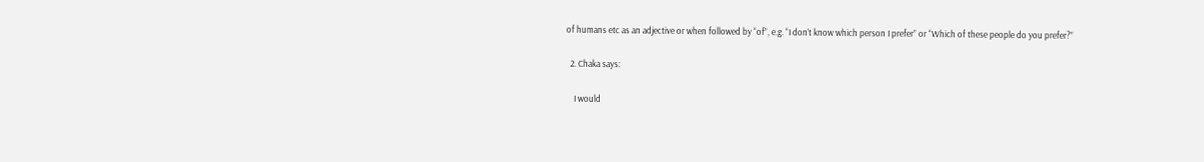of humans etc as an adjective or when followed by “of”, e.g. “I don’t know which person I prefer” or “Which of these people do you prefer?”

  2. Chaka says:

    I would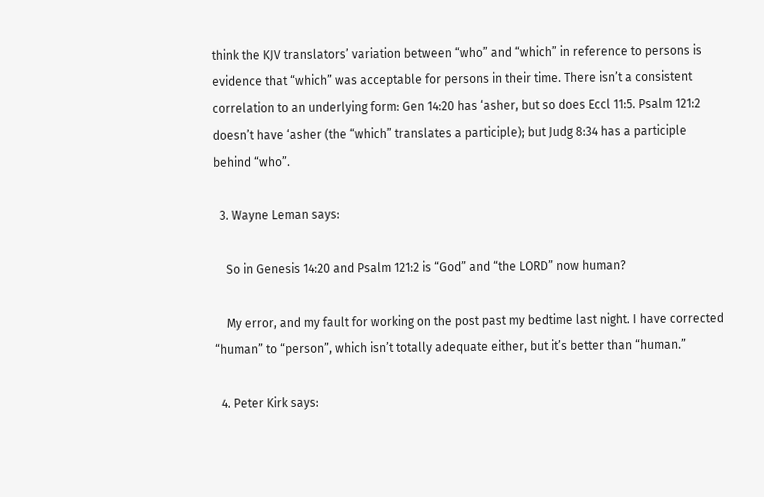think the KJV translators’ variation between “who” and “which” in reference to persons is evidence that “which” was acceptable for persons in their time. There isn’t a consistent correlation to an underlying form: Gen 14:20 has ‘asher, but so does Eccl 11:5. Psalm 121:2 doesn’t have ‘asher (the “which” translates a participle); but Judg 8:34 has a participle behind “who”.

  3. Wayne Leman says:

    So in Genesis 14:20 and Psalm 121:2 is “God” and “the LORD” now human?

    My error, and my fault for working on the post past my bedtime last night. I have corrected “human” to “person”, which isn’t totally adequate either, but it’s better than “human.”

  4. Peter Kirk says: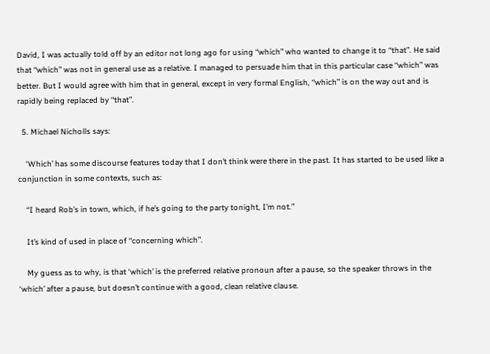David, I was actually told off by an editor not long ago for using “which” who wanted to change it to “that”. He said that “which” was not in general use as a relative. I managed to persuade him that in this particular case “which” was better. But I would agree with him that in general, except in very formal English, “which” is on the way out and is rapidly being replaced by “that”.

  5. Michael Nicholls says:

    ‘Which’ has some discourse features today that I don’t think were there in the past. It has started to be used like a conjunction in some contexts, such as:

    “I heard Rob’s in town, which, if he’s going to the party tonight, I’m not.”

    It’s kind of used in place of “concerning which”.

    My guess as to why, is that ‘which’ is the preferred relative pronoun after a pause, so the speaker throws in the ‘which’ after a pause, but doesn’t continue with a good, clean relative clause.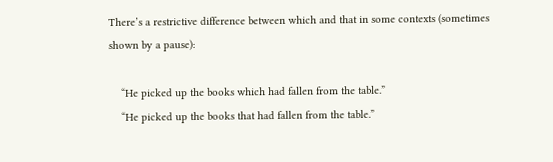There’s a restrictive difference between which and that in some contexts (sometimes shown by a pause):

    “He picked up the books which had fallen from the table.”
    “He picked up the books that had fallen from the table.”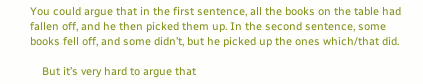You could argue that in the first sentence, all the books on the table had fallen off, and he then picked them up. In the second sentence, some books fell off, and some didn’t, but he picked up the ones which/that did.

    But it’s very hard to argue that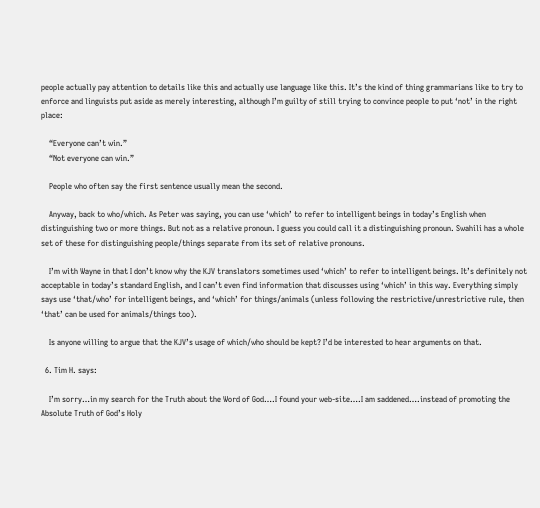people actually pay attention to details like this and actually use language like this. It’s the kind of thing grammarians like to try to enforce and linguists put aside as merely interesting, although I’m guilty of still trying to convince people to put ‘not’ in the right place:

    “Everyone can’t win.”
    “Not everyone can win.”

    People who often say the first sentence usually mean the second.

    Anyway, back to who/which. As Peter was saying, you can use ‘which’ to refer to intelligent beings in today’s English when distinguishing two or more things. But not as a relative pronoun. I guess you could call it a distinguishing pronoun. Swahili has a whole set of these for distinguishing people/things separate from its set of relative pronouns.

    I’m with Wayne in that I don’t know why the KJV translators sometimes used ‘which’ to refer to intelligent beings. It’s definitely not acceptable in today’s standard English, and I can’t even find information that discusses using ‘which’ in this way. Everything simply says use ‘that/who’ for intelligent beings, and ‘which’ for things/animals (unless following the restrictive/unrestrictive rule, then ‘that’ can be used for animals/things too).

    Is anyone willing to argue that the KJV’s usage of which/who should be kept? I’d be interested to hear arguments on that.

  6. Tim H. says:

    I’m sorry…in my search for the Truth about the Word of God….I found your web-site….I am saddened….instead of promoting the Absolute Truth of God’s Holy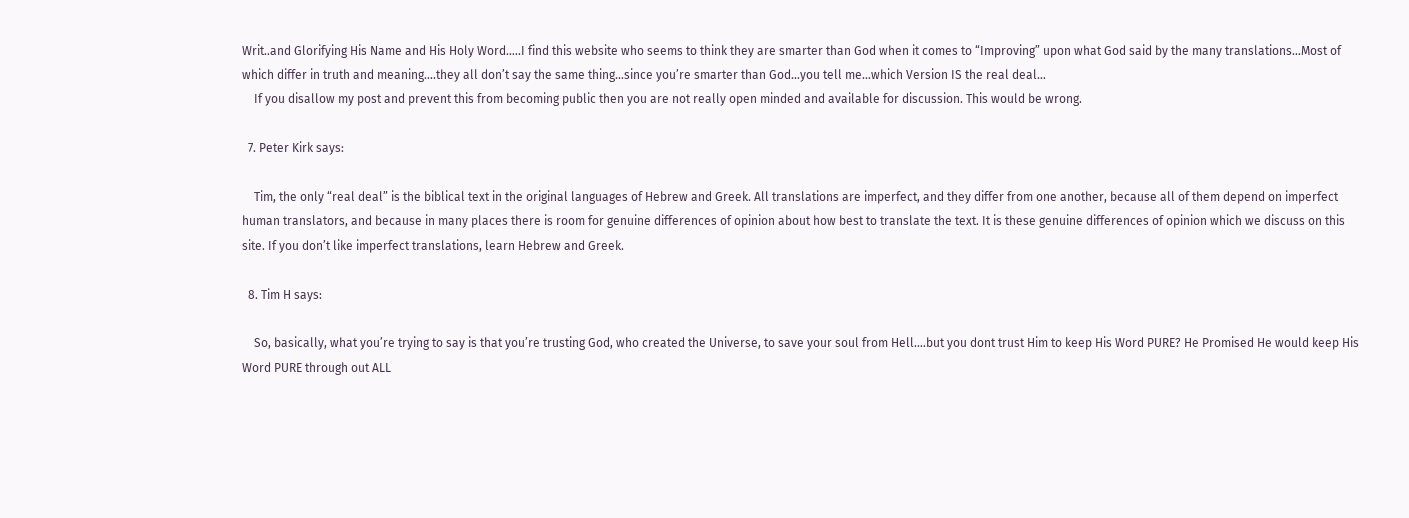Writ..and Glorifying His Name and His Holy Word…..I find this website who seems to think they are smarter than God when it comes to “Improving” upon what God said by the many translations…Most of which differ in truth and meaning….they all don’t say the same thing…since you’re smarter than God…you tell me…which Version IS the real deal…
    If you disallow my post and prevent this from becoming public then you are not really open minded and available for discussion. This would be wrong.

  7. Peter Kirk says:

    Tim, the only “real deal” is the biblical text in the original languages of Hebrew and Greek. All translations are imperfect, and they differ from one another, because all of them depend on imperfect human translators, and because in many places there is room for genuine differences of opinion about how best to translate the text. It is these genuine differences of opinion which we discuss on this site. If you don’t like imperfect translations, learn Hebrew and Greek.

  8. Tim H says:

    So, basically, what you’re trying to say is that you’re trusting God, who created the Universe, to save your soul from Hell….but you dont trust Him to keep His Word PURE? He Promised He would keep His Word PURE through out ALL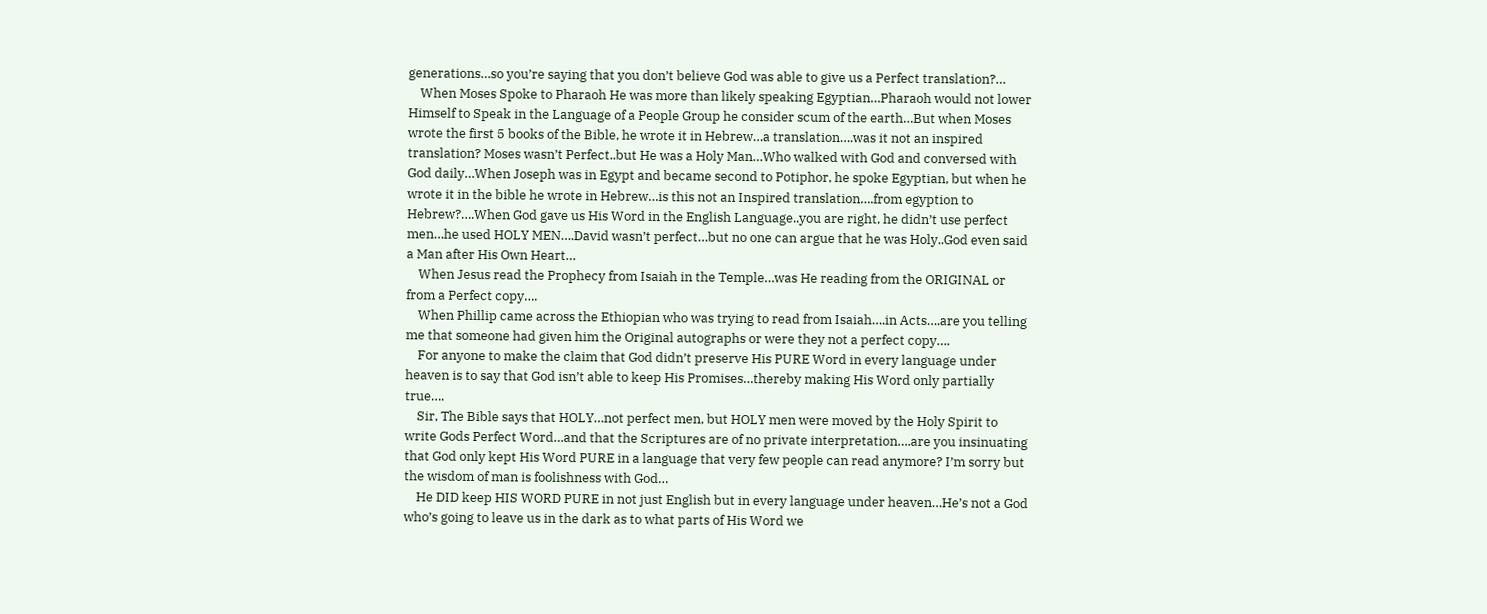generations…so you’re saying that you don’t believe God was able to give us a Perfect translation?…
    When Moses Spoke to Pharaoh He was more than likely speaking Egyptian…Pharaoh would not lower Himself to Speak in the Language of a People Group he consider scum of the earth…But when Moses wrote the first 5 books of the Bible, he wrote it in Hebrew…a translation….was it not an inspired translation? Moses wasn’t Perfect..but He was a Holy Man…Who walked with God and conversed with God daily…When Joseph was in Egypt and became second to Potiphor, he spoke Egyptian, but when he wrote it in the bible he wrote in Hebrew…is this not an Inspired translation….from egyption to Hebrew?….When God gave us His Word in the English Language..you are right, he didn’t use perfect men…he used HOLY MEN….David wasn’t perfect…but no one can argue that he was Holy..God even said a Man after His Own Heart…
    When Jesus read the Prophecy from Isaiah in the Temple…was He reading from the ORIGINAL or from a Perfect copy….
    When Phillip came across the Ethiopian who was trying to read from Isaiah….in Acts….are you telling me that someone had given him the Original autographs or were they not a perfect copy….
    For anyone to make the claim that God didn’t preserve His PURE Word in every language under heaven is to say that God isn’t able to keep His Promises…thereby making His Word only partially true….
    Sir, The Bible says that HOLY…not perfect men, but HOLY men were moved by the Holy Spirit to write Gods Perfect Word…and that the Scriptures are of no private interpretation….are you insinuating that God only kept His Word PURE in a language that very few people can read anymore? I’m sorry but the wisdom of man is foolishness with God…
    He DID keep HIS WORD PURE in not just English but in every language under heaven…He’s not a God who’s going to leave us in the dark as to what parts of His Word we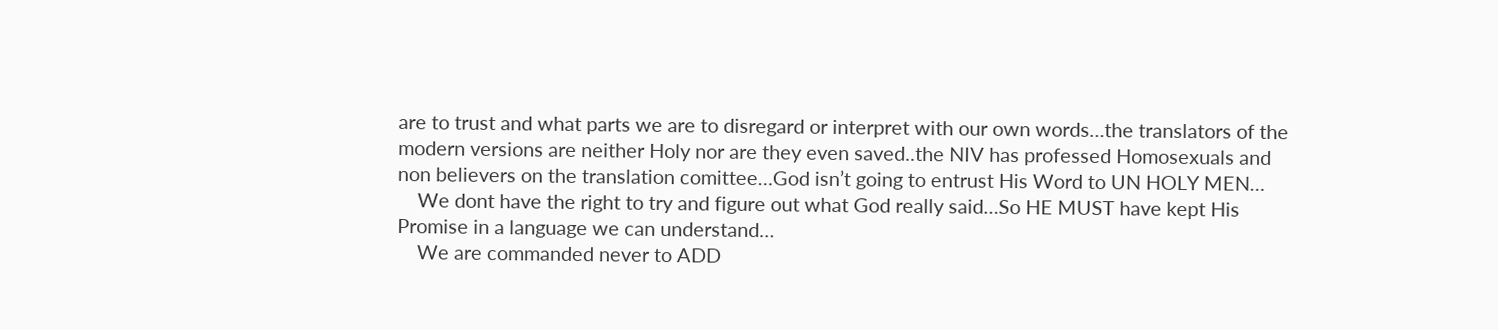are to trust and what parts we are to disregard or interpret with our own words…the translators of the modern versions are neither Holy nor are they even saved..the NIV has professed Homosexuals and non believers on the translation comittee…God isn’t going to entrust His Word to UN HOLY MEN…
    We dont have the right to try and figure out what God really said…So HE MUST have kept His Promise in a language we can understand…
    We are commanded never to ADD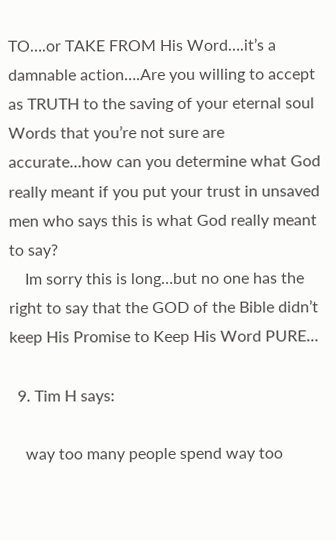TO….or TAKE FROM His Word….it’s a damnable action….Are you willing to accept as TRUTH to the saving of your eternal soul Words that you’re not sure are accurate…how can you determine what God really meant if you put your trust in unsaved men who says this is what God really meant to say?
    Im sorry this is long…but no one has the right to say that the GOD of the Bible didn’t keep His Promise to Keep His Word PURE…

  9. Tim H says:

    way too many people spend way too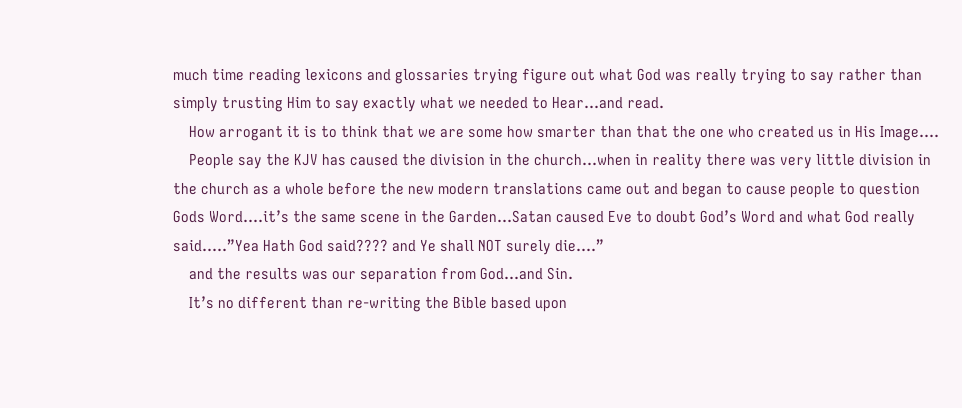much time reading lexicons and glossaries trying figure out what God was really trying to say rather than simply trusting Him to say exactly what we needed to Hear…and read.
    How arrogant it is to think that we are some how smarter than that the one who created us in His Image….
    People say the KJV has caused the division in the church…when in reality there was very little division in the church as a whole before the new modern translations came out and began to cause people to question Gods Word….it’s the same scene in the Garden…Satan caused Eve to doubt God’s Word and what God really said…..”Yea Hath God said???? and Ye shall NOT surely die….”
    and the results was our separation from God…and Sin.
    It’s no different than re-writing the Bible based upon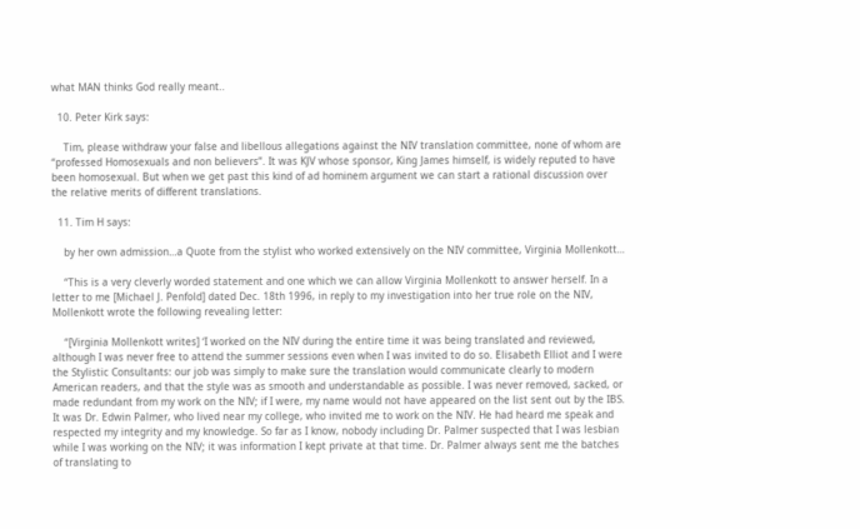what MAN thinks God really meant..

  10. Peter Kirk says:

    Tim, please withdraw your false and libellous allegations against the NIV translation committee, none of whom are “professed Homosexuals and non believers”. It was KJV whose sponsor, King James himself, is widely reputed to have been homosexual. But when we get past this kind of ad hominem argument we can start a rational discussion over the relative merits of different translations.

  11. Tim H says:

    by her own admission…a Quote from the stylist who worked extensively on the NIV committee, Virginia Mollenkott…

    “This is a very cleverly worded statement and one which we can allow Virginia Mollenkott to answer herself. In a letter to me [Michael J. Penfold] dated Dec. 18th 1996, in reply to my investigation into her true role on the NIV, Mollenkott wrote the following revealing letter:

    “[Virginia Mollenkott writes] ‘I worked on the NIV during the entire time it was being translated and reviewed, although I was never free to attend the summer sessions even when I was invited to do so. Elisabeth Elliot and I were the Stylistic Consultants: our job was simply to make sure the translation would communicate clearly to modern American readers, and that the style was as smooth and understandable as possible. I was never removed, sacked, or made redundant from my work on the NIV; if I were, my name would not have appeared on the list sent out by the IBS. It was Dr. Edwin Palmer, who lived near my college, who invited me to work on the NIV. He had heard me speak and respected my integrity and my knowledge. So far as I know, nobody including Dr. Palmer suspected that I was lesbian while I was working on the NIV; it was information I kept private at that time. Dr. Palmer always sent me the batches of translating to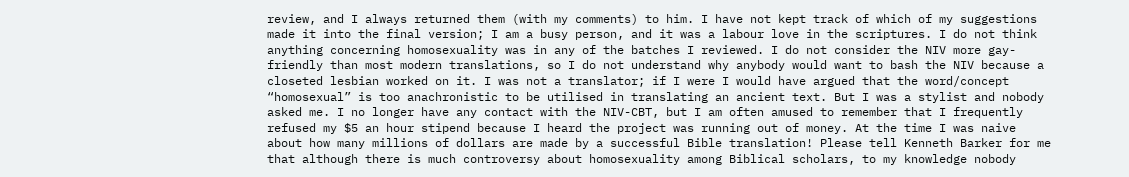review, and I always returned them (with my comments) to him. I have not kept track of which of my suggestions made it into the final version; I am a busy person, and it was a labour love in the scriptures. I do not think anything concerning homosexuality was in any of the batches I reviewed. I do not consider the NIV more gay-friendly than most modern translations, so I do not understand why anybody would want to bash the NIV because a closeted lesbian worked on it. I was not a translator; if I were I would have argued that the word/concept “homosexual” is too anachronistic to be utilised in translating an ancient text. But I was a stylist and nobody asked me. I no longer have any contact with the NIV-CBT, but I am often amused to remember that I frequently refused my $5 an hour stipend because I heard the project was running out of money. At the time I was naive about how many millions of dollars are made by a successful Bible translation! Please tell Kenneth Barker for me that although there is much controversy about homosexuality among Biblical scholars, to my knowledge nobody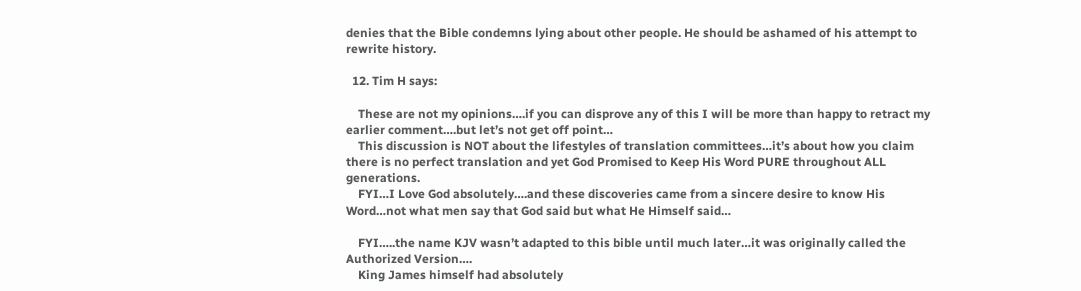denies that the Bible condemns lying about other people. He should be ashamed of his attempt to rewrite history.

  12. Tim H says:

    These are not my opinions….if you can disprove any of this I will be more than happy to retract my earlier comment….but let’s not get off point…
    This discussion is NOT about the lifestyles of translation committees…it’s about how you claim there is no perfect translation and yet God Promised to Keep His Word PURE throughout ALL generations.
    FYI…I Love God absolutely….and these discoveries came from a sincere desire to know His Word…not what men say that God said but what He Himself said…

    FYI…..the name KJV wasn’t adapted to this bible until much later…it was originally called the Authorized Version….
    King James himself had absolutely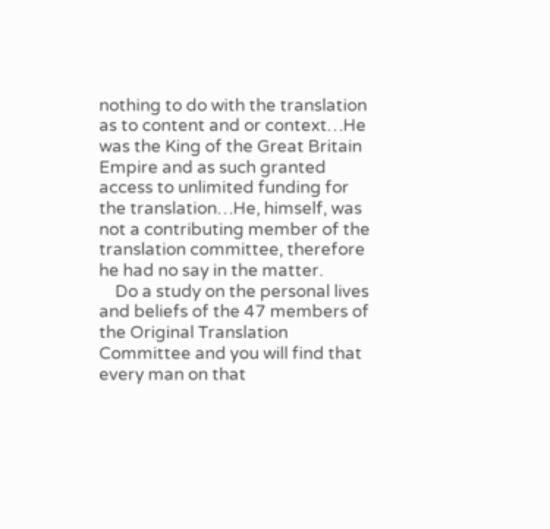nothing to do with the translation as to content and or context…He was the King of the Great Britain Empire and as such granted access to unlimited funding for the translation…He, himself, was not a contributing member of the translation committee, therefore he had no say in the matter.
    Do a study on the personal lives and beliefs of the 47 members of the Original Translation Committee and you will find that every man on that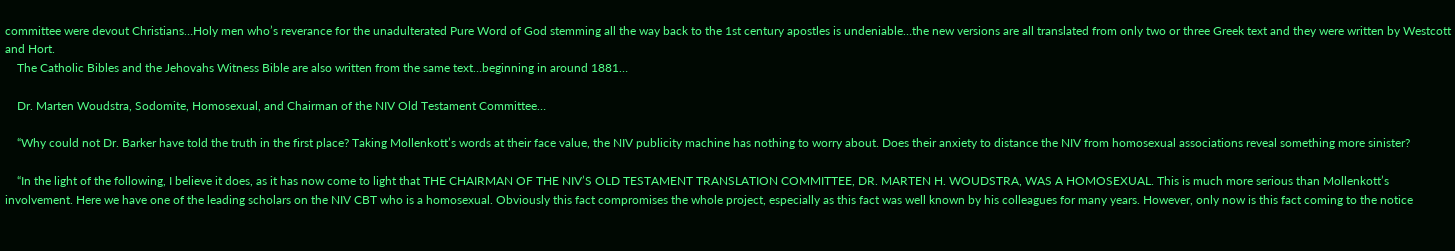committee were devout Christians…Holy men who’s reverance for the unadulterated Pure Word of God stemming all the way back to the 1st century apostles is undeniable…the new versions are all translated from only two or three Greek text and they were written by Westcott and Hort.
    The Catholic Bibles and the Jehovahs Witness Bible are also written from the same text…beginning in around 1881…

    Dr. Marten Woudstra, Sodomite, Homosexual, and Chairman of the NIV Old Testament Committee…

    “Why could not Dr. Barker have told the truth in the first place? Taking Mollenkott’s words at their face value, the NIV publicity machine has nothing to worry about. Does their anxiety to distance the NIV from homosexual associations reveal something more sinister?

    “In the light of the following, I believe it does, as it has now come to light that THE CHAIRMAN OF THE NIV’S OLD TESTAMENT TRANSLATION COMMITTEE, DR. MARTEN H. WOUDSTRA, WAS A HOMOSEXUAL. This is much more serious than Mollenkott’s involvement. Here we have one of the leading scholars on the NIV CBT who is a homosexual. Obviously this fact compromises the whole project, especially as this fact was well known by his colleagues for many years. However, only now is this fact coming to the notice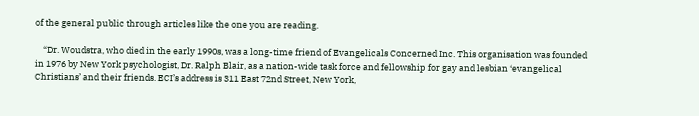of the general public through articles like the one you are reading.

    “Dr. Woudstra, who died in the early 1990s, was a long-time friend of Evangelicals Concerned Inc. This organisation was founded in 1976 by New York psychologist, Dr. Ralph Blair, as a nation-wide task force and fellowship for gay and lesbian ‘evangelical Christians’ and their friends. ECI’s address is 311 East 72nd Street, New York,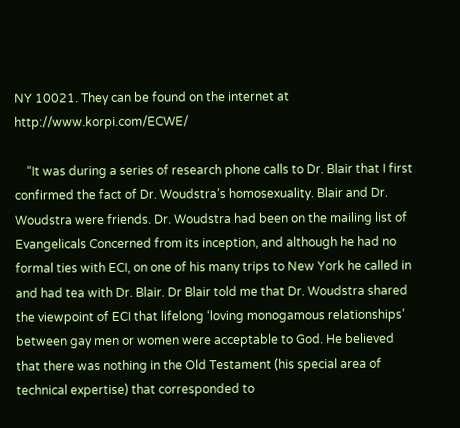NY 10021. They can be found on the internet at http://www.korpi.com/ECWE/

    “It was during a series of research phone calls to Dr. Blair that I first confirmed the fact of Dr. Woudstra’s homosexuality. Blair and Dr. Woudstra were friends. Dr. Woudstra had been on the mailing list of Evangelicals Concerned from its inception, and although he had no formal ties with ECI, on one of his many trips to New York he called in and had tea with Dr. Blair. Dr Blair told me that Dr. Woudstra shared the viewpoint of ECI that lifelong ‘loving monogamous relationships’ between gay men or women were acceptable to God. He believed that there was nothing in the Old Testament (his special area of technical expertise) that corresponded to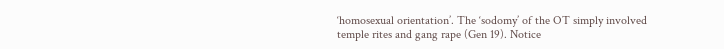‘homosexual orientation’. The ‘sodomy’ of the OT simply involved temple rites and gang rape (Gen 19). Notice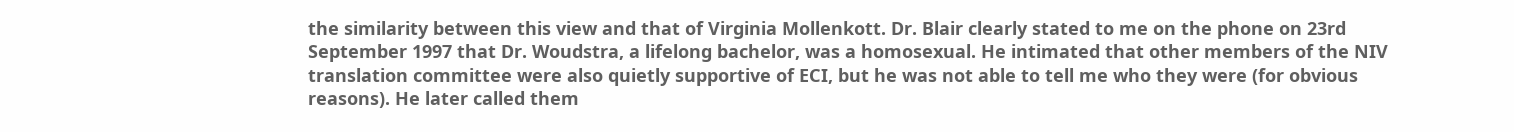the similarity between this view and that of Virginia Mollenkott. Dr. Blair clearly stated to me on the phone on 23rd September 1997 that Dr. Woudstra, a lifelong bachelor, was a homosexual. He intimated that other members of the NIV translation committee were also quietly supportive of ECI, but he was not able to tell me who they were (for obvious reasons). He later called them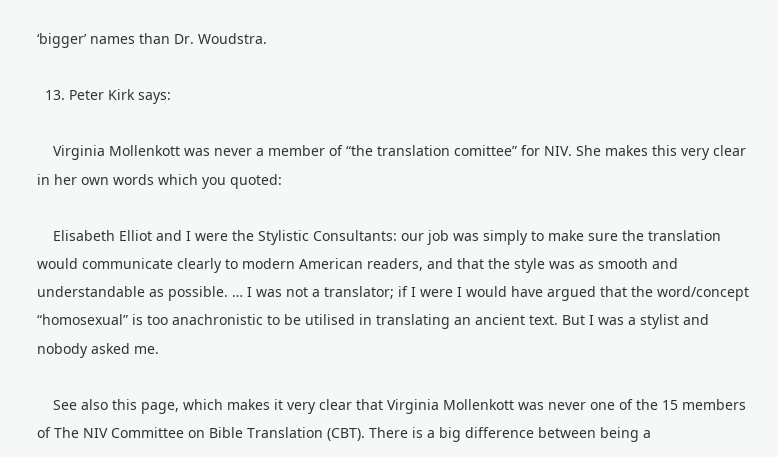‘bigger’ names than Dr. Woudstra.

  13. Peter Kirk says:

    Virginia Mollenkott was never a member of “the translation comittee” for NIV. She makes this very clear in her own words which you quoted:

    Elisabeth Elliot and I were the Stylistic Consultants: our job was simply to make sure the translation would communicate clearly to modern American readers, and that the style was as smooth and understandable as possible. … I was not a translator; if I were I would have argued that the word/concept “homosexual” is too anachronistic to be utilised in translating an ancient text. But I was a stylist and nobody asked me.

    See also this page, which makes it very clear that Virginia Mollenkott was never one of the 15 members of The NIV Committee on Bible Translation (CBT). There is a big difference between being a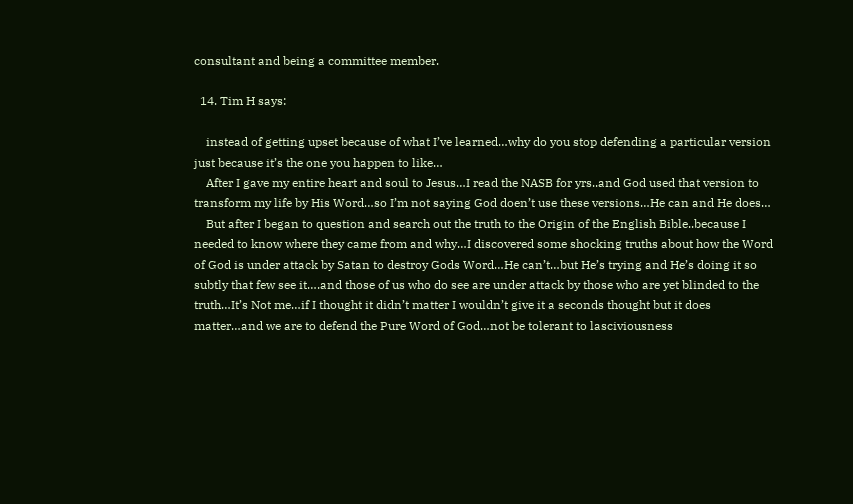consultant and being a committee member.

  14. Tim H says:

    instead of getting upset because of what I’ve learned…why do you stop defending a particular version just because it’s the one you happen to like…
    After I gave my entire heart and soul to Jesus…I read the NASB for yrs..and God used that version to transform my life by His Word…so I’m not saying God doen’t use these versions…He can and He does…
    But after I began to question and search out the truth to the Origin of the English Bible..because I needed to know where they came from and why…I discovered some shocking truths about how the Word of God is under attack by Satan to destroy Gods Word…He can’t…but He’s trying and He’s doing it so subtly that few see it….and those of us who do see are under attack by those who are yet blinded to the truth…It’s Not me…if I thought it didn’t matter I wouldn’t give it a seconds thought but it does matter…and we are to defend the Pure Word of God…not be tolerant to lasciviousness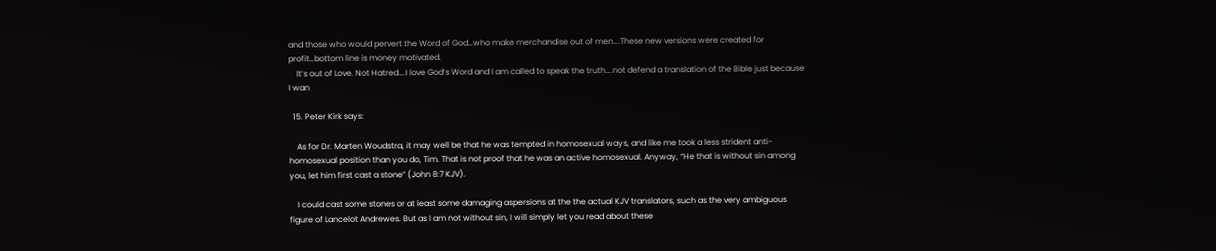and those who would pervert the Word of God…who make merchandise out of men….These new versions were created for profit…bottom line is money motivated.
    It’s out of Love. Not Hatred….I love God’s Word and I am called to speak the truth….not defend a translation of the Bible just because I wan

  15. Peter Kirk says:

    As for Dr. Marten Woudstra, it may well be that he was tempted in homosexual ways, and like me took a less strident anti-homosexual position than you do, Tim. That is not proof that he was an active homosexual. Anyway, “He that is without sin among you, let him first cast a stone” (John 8:7 KJV).

    I could cast some stones or at least some damaging aspersions at the the actual KJV translators, such as the very ambiguous figure of Lancelot Andrewes. But as I am not without sin, I will simply let you read about these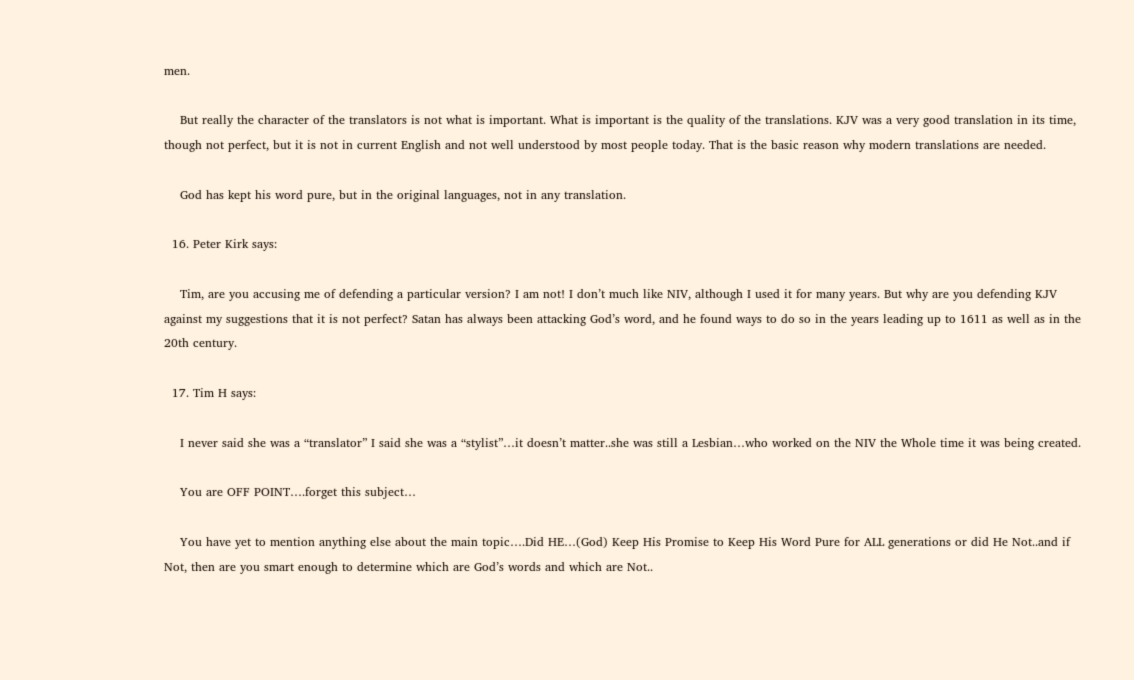men.

    But really the character of the translators is not what is important. What is important is the quality of the translations. KJV was a very good translation in its time, though not perfect, but it is not in current English and not well understood by most people today. That is the basic reason why modern translations are needed.

    God has kept his word pure, but in the original languages, not in any translation.

  16. Peter Kirk says:

    Tim, are you accusing me of defending a particular version? I am not! I don’t much like NIV, although I used it for many years. But why are you defending KJV against my suggestions that it is not perfect? Satan has always been attacking God’s word, and he found ways to do so in the years leading up to 1611 as well as in the 20th century.

  17. Tim H says:

    I never said she was a “translator” I said she was a “stylist”…it doesn’t matter..she was still a Lesbian…who worked on the NIV the Whole time it was being created.

    You are OFF POINT….forget this subject…

    You have yet to mention anything else about the main topic….Did HE…(God) Keep His Promise to Keep His Word Pure for ALL generations or did He Not..and if Not, then are you smart enough to determine which are God’s words and which are Not..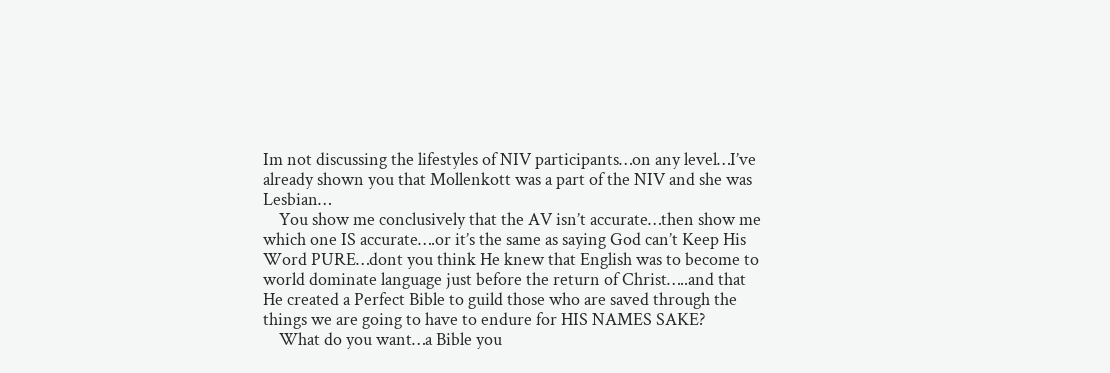Im not discussing the lifestyles of NIV participants…on any level…I’ve already shown you that Mollenkott was a part of the NIV and she was Lesbian…
    You show me conclusively that the AV isn’t accurate…then show me which one IS accurate….or it’s the same as saying God can’t Keep His Word PURE…dont you think He knew that English was to become to world dominate language just before the return of Christ…..and that He created a Perfect Bible to guild those who are saved through the things we are going to have to endure for HIS NAMES SAKE?
    What do you want…a Bible you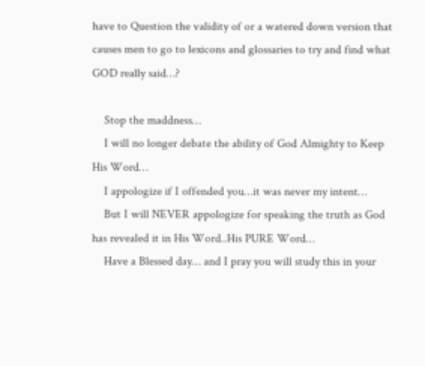have to Question the validity of or a watered down version that causes men to go to lexicons and glossaries to try and find what GOD really said…?

    Stop the maddness…
    I will no longer debate the ability of God Almighty to Keep His Word…
    I appologize if I offended you…it was never my intent…
    But I will NEVER appologize for speaking the truth as God has revealed it in His Word..His PURE Word…
    Have a Blessed day… and I pray you will study this in your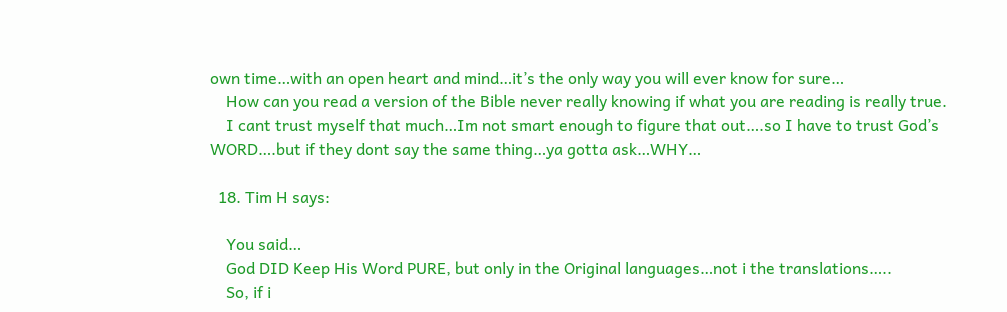own time…with an open heart and mind…it’s the only way you will ever know for sure…
    How can you read a version of the Bible never really knowing if what you are reading is really true.
    I cant trust myself that much…Im not smart enough to figure that out….so I have to trust God’s WORD….but if they dont say the same thing…ya gotta ask…WHY…

  18. Tim H says:

    You said…
    God DID Keep His Word PURE, but only in the Original languages…not i the translations…..
    So, if i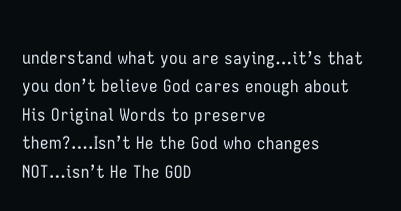understand what you are saying…it’s that you don’t believe God cares enough about His Original Words to preserve them?….Isn’t He the God who changes NOT…isn’t He The GOD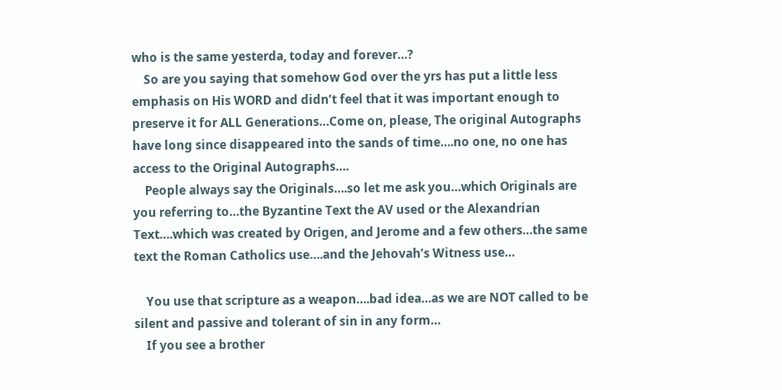who is the same yesterda, today and forever…?
    So are you saying that somehow God over the yrs has put a little less emphasis on His WORD and didn’t feel that it was important enough to preserve it for ALL Generations…Come on, please, The original Autographs have long since disappeared into the sands of time….no one, no one has access to the Original Autographs….
    People always say the Originals….so let me ask you…which Originals are you referring to…the Byzantine Text the AV used or the Alexandrian Text….which was created by Origen, and Jerome and a few others…the same text the Roman Catholics use….and the Jehovah’s Witness use…

    You use that scripture as a weapon….bad idea…as we are NOT called to be silent and passive and tolerant of sin in any form…
    If you see a brother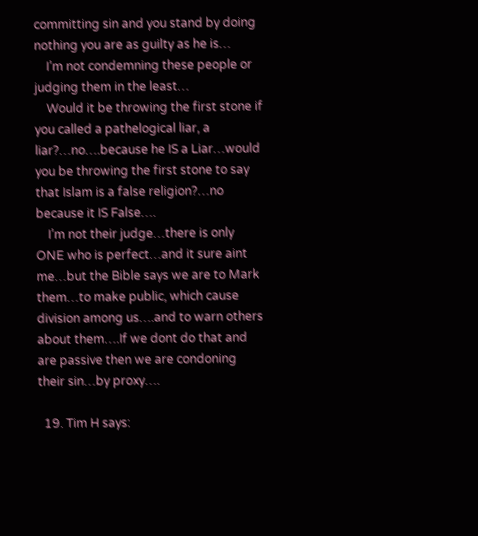committing sin and you stand by doing nothing you are as guilty as he is…
    I’m not condemning these people or judging them in the least…
    Would it be throwing the first stone if you called a pathelogical liar, a liar?…no….because he IS a Liar…would you be throwing the first stone to say that Islam is a false religion?…no because it IS False….
    I’m not their judge…there is only ONE who is perfect…and it sure aint me…but the Bible says we are to Mark them…to make public, which cause division among us….and to warn others about them….If we dont do that and are passive then we are condoning their sin…by proxy….

  19. Tim H says: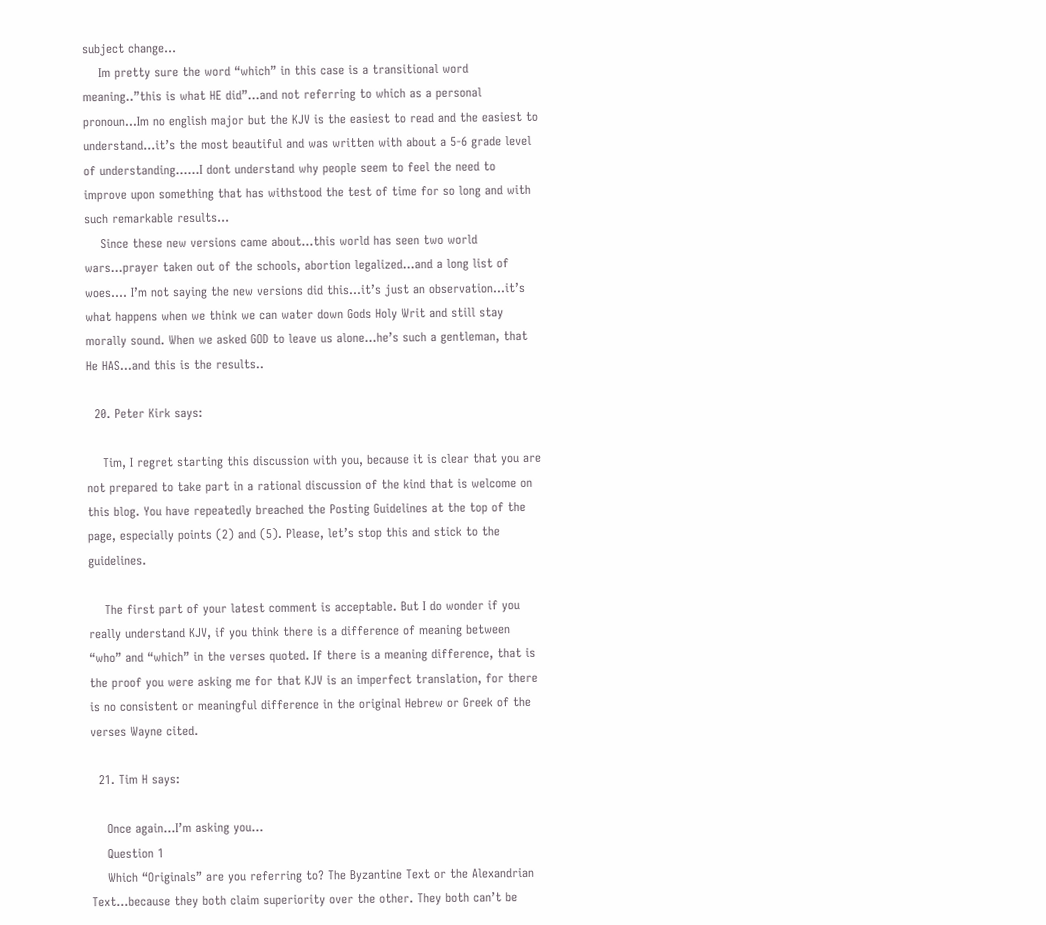subject change…
    Im pretty sure the word “which” in this case is a transitional word meaning..”this is what HE did”…and not referring to which as a personal pronoun…Im no english major but the KJV is the easiest to read and the easiest to understand…it’s the most beautiful and was written with about a 5-6 grade level of understanding……I dont understand why people seem to feel the need to improve upon something that has withstood the test of time for so long and with such remarkable results…
    Since these new versions came about…this world has seen two world wars…prayer taken out of the schools, abortion legalized…and a long list of woes…. I’m not saying the new versions did this…it’s just an observation…it’s what happens when we think we can water down Gods Holy Writ and still stay morally sound. When we asked GOD to leave us alone…he’s such a gentleman, that He HAS…and this is the results..

  20. Peter Kirk says:

    Tim, I regret starting this discussion with you, because it is clear that you are not prepared to take part in a rational discussion of the kind that is welcome on this blog. You have repeatedly breached the Posting Guidelines at the top of the page, especially points (2) and (5). Please, let’s stop this and stick to the guidelines.

    The first part of your latest comment is acceptable. But I do wonder if you really understand KJV, if you think there is a difference of meaning between “who” and “which” in the verses quoted. If there is a meaning difference, that is the proof you were asking me for that KJV is an imperfect translation, for there is no consistent or meaningful difference in the original Hebrew or Greek of the verses Wayne cited.

  21. Tim H says:

    Once again…I’m asking you…
    Question 1
    Which “Originals” are you referring to? The Byzantine Text or the Alexandrian Text…because they both claim superiority over the other. They both can’t be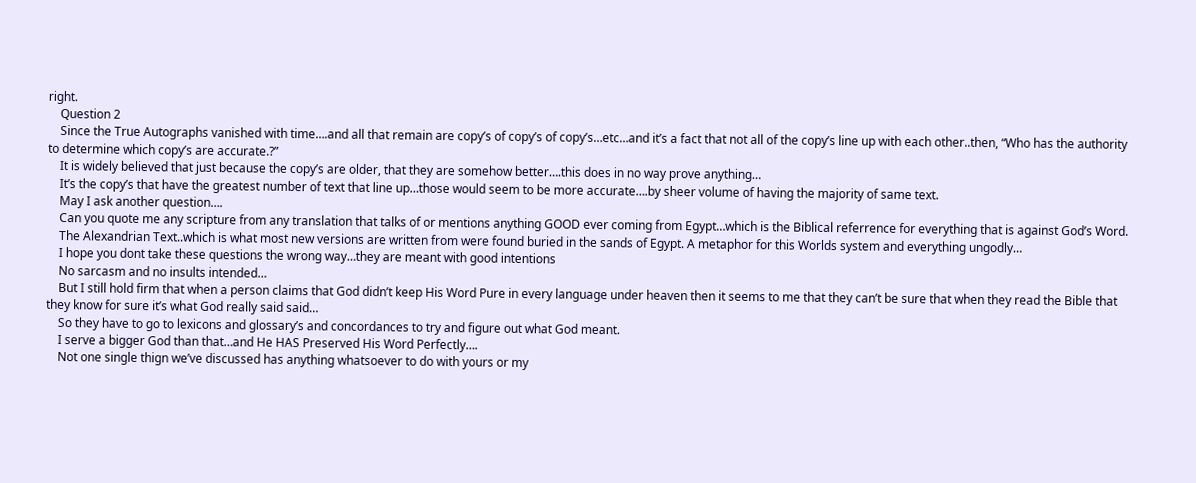right.
    Question 2
    Since the True Autographs vanished with time….and all that remain are copy’s of copy’s of copy’s…etc…and it’s a fact that not all of the copy’s line up with each other..then, “Who has the authority to determine which copy’s are accurate.?”
    It is widely believed that just because the copy’s are older, that they are somehow better….this does in no way prove anything…
    It’s the copy’s that have the greatest number of text that line up…those would seem to be more accurate….by sheer volume of having the majority of same text.
    May I ask another question….
    Can you quote me any scripture from any translation that talks of or mentions anything GOOD ever coming from Egypt…which is the Biblical referrence for everything that is against God’s Word.
    The Alexandrian Text..which is what most new versions are written from were found buried in the sands of Egypt. A metaphor for this Worlds system and everything ungodly…
    I hope you dont take these questions the wrong way…they are meant with good intentions
    No sarcasm and no insults intended…
    But I still hold firm that when a person claims that God didn’t keep His Word Pure in every language under heaven then it seems to me that they can’t be sure that when they read the Bible that they know for sure it’s what God really said said…
    So they have to go to lexicons and glossary’s and concordances to try and figure out what God meant.
    I serve a bigger God than that…and He HAS Preserved His Word Perfectly….
    Not one single thign we’ve discussed has anything whatsoever to do with yours or my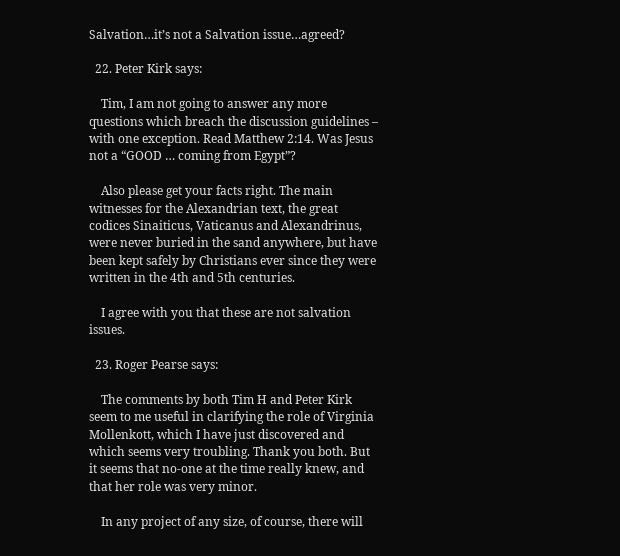Salvation…it’s not a Salvation issue…agreed?

  22. Peter Kirk says:

    Tim, I am not going to answer any more questions which breach the discussion guidelines – with one exception. Read Matthew 2:14. Was Jesus not a “GOOD … coming from Egypt”?

    Also please get your facts right. The main witnesses for the Alexandrian text, the great codices Sinaiticus, Vaticanus and Alexandrinus, were never buried in the sand anywhere, but have been kept safely by Christians ever since they were written in the 4th and 5th centuries.

    I agree with you that these are not salvation issues.

  23. Roger Pearse says:

    The comments by both Tim H and Peter Kirk seem to me useful in clarifying the role of Virginia Mollenkott, which I have just discovered and which seems very troubling. Thank you both. But it seems that no-one at the time really knew, and that her role was very minor.

    In any project of any size, of course, there will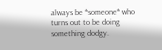always be *someone* who turns out to be doing something dodgy.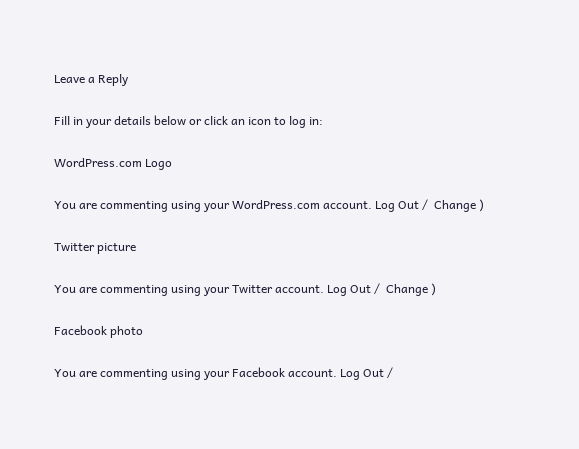Leave a Reply

Fill in your details below or click an icon to log in:

WordPress.com Logo

You are commenting using your WordPress.com account. Log Out /  Change )

Twitter picture

You are commenting using your Twitter account. Log Out /  Change )

Facebook photo

You are commenting using your Facebook account. Log Out /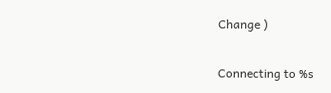Change )

Connecting to %s